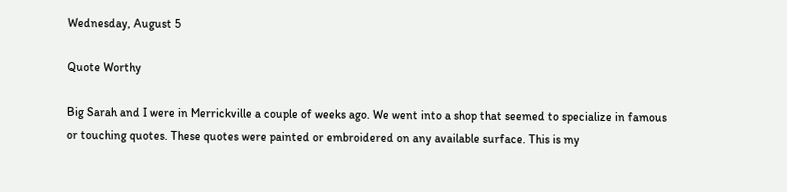Wednesday, August 5

Quote Worthy

Big Sarah and I were in Merrickville a couple of weeks ago. We went into a shop that seemed to specialize in famous or touching quotes. These quotes were painted or embroidered on any available surface. This is my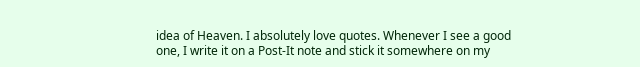idea of Heaven. I absolutely love quotes. Whenever I see a good one, I write it on a Post-It note and stick it somewhere on my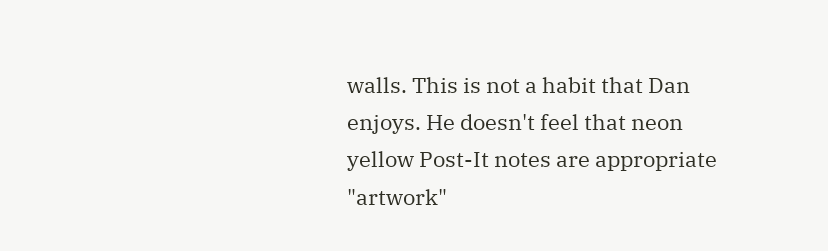walls. This is not a habit that Dan enjoys. He doesn't feel that neon yellow Post-It notes are appropriate "artwork"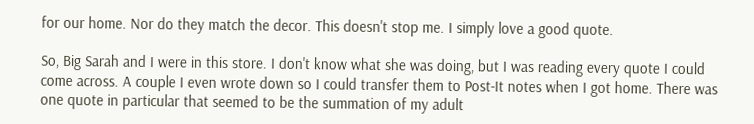for our home. Nor do they match the decor. This doesn't stop me. I simply love a good quote.

So, Big Sarah and I were in this store. I don't know what she was doing, but I was reading every quote I could come across. A couple I even wrote down so I could transfer them to Post-It notes when I got home. There was one quote in particular that seemed to be the summation of my adult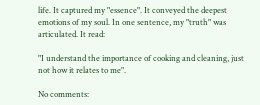life. It captured my "essence". It conveyed the deepest emotions of my soul. In one sentence, my "truth" was articulated. It read:

"I understand the importance of cooking and cleaning, just not how it relates to me".

No comments: